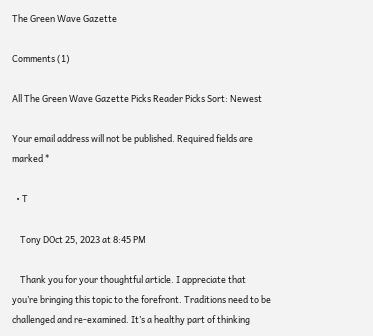The Green Wave Gazette

Comments (1)

All The Green Wave Gazette Picks Reader Picks Sort: Newest

Your email address will not be published. Required fields are marked *

  • T

    Tony DOct 25, 2023 at 8:45 PM

    Thank you for your thoughtful article. I appreciate that you’re bringing this topic to the forefront. Traditions need to be challenged and re-examined. It’s a healthy part of thinking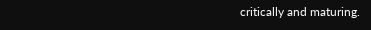critically and maturing.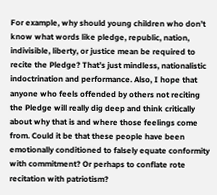For example, why should young children who don’t know what words like pledge, republic, nation, indivisible, liberty, or justice mean be required to recite the Pledge? That’s just mindless, nationalistic indoctrination and performance. Also, I hope that anyone who feels offended by others not reciting the Pledge will really dig deep and think critically about why that is and where those feelings come from. Could it be that these people have been emotionally conditioned to falsely equate conformity with commitment? Or perhaps to conflate rote recitation with patriotism?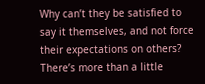Why can’t they be satisfied to say it themselves, and not force their expectations on others? There’s more than a little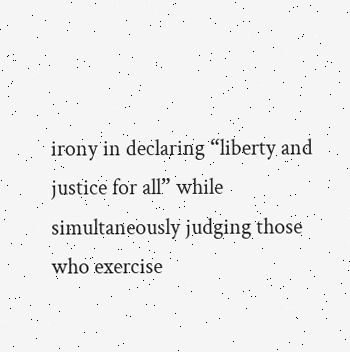irony in declaring “liberty and justice for all” while simultaneously judging those who exercise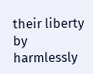their liberty by harmlessly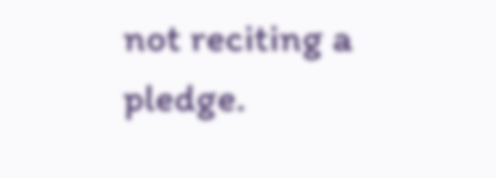not reciting a pledge.